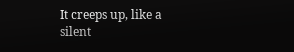It creeps up, like a silent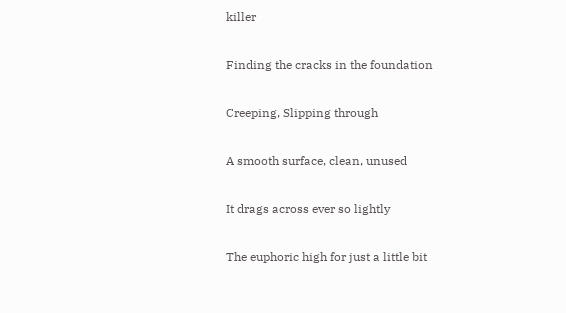killer

Finding the cracks in the foundation

Creeping, Slipping through

A smooth surface, clean, unused

It drags across ever so lightly

The euphoric high for just a little bit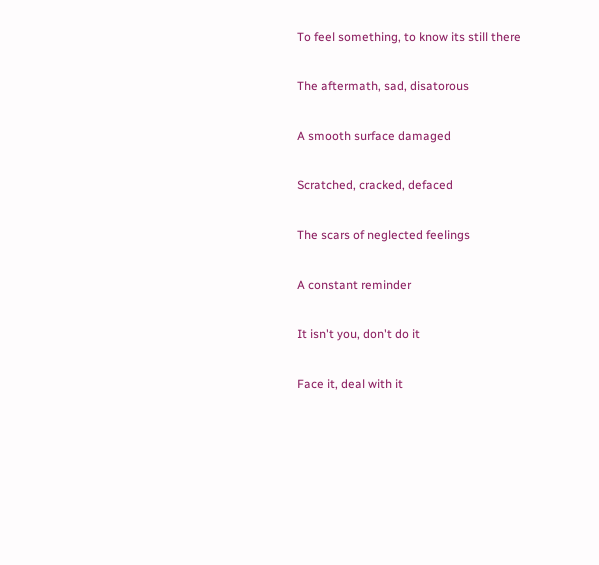To feel something, to know its still there

The aftermath, sad, disatorous

A smooth surface damaged

Scratched, cracked, defaced

The scars of neglected feelings

A constant reminder

It isn't you, don't do it

Face it, deal with it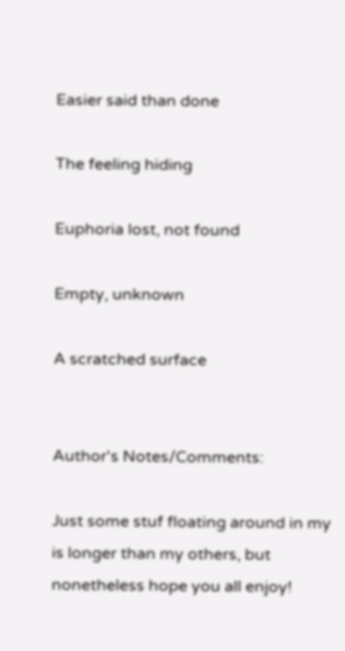Easier said than done

The feeling hiding

Euphoria lost, not found

Empty, unknown

A scratched surface


Author's Notes/Comments:

Just some stuf floating around in my is longer than my others, but nonetheless hope you all enjoy!